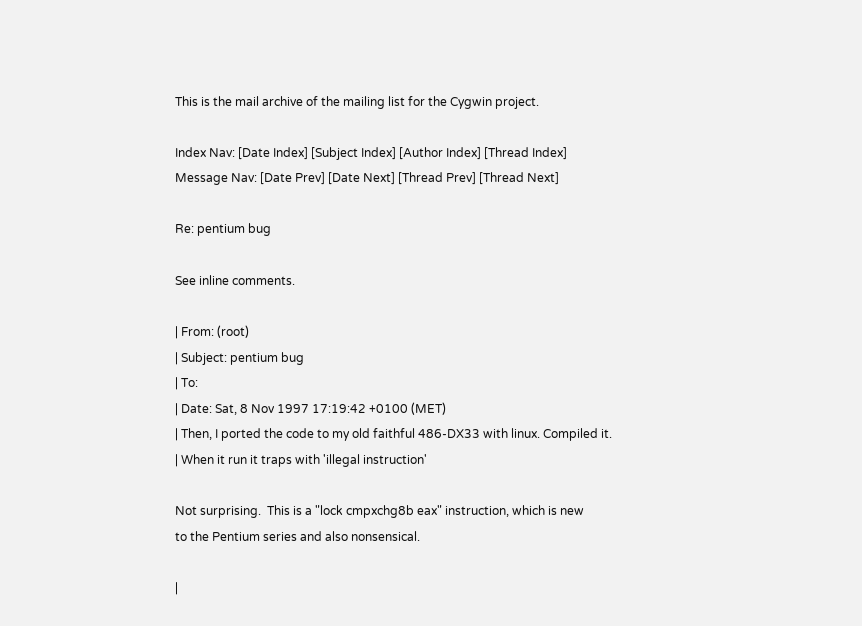This is the mail archive of the mailing list for the Cygwin project.

Index Nav: [Date Index] [Subject Index] [Author Index] [Thread Index]
Message Nav: [Date Prev] [Date Next] [Thread Prev] [Thread Next]

Re: pentium bug

See inline comments.

| From: (root)
| Subject: pentium bug
| To:
| Date: Sat, 8 Nov 1997 17:19:42 +0100 (MET)
| Then, I ported the code to my old faithful 486-DX33 with linux. Compiled it.
| When it run it traps with 'illegal instruction'

Not surprising.  This is a "lock cmpxchg8b eax" instruction, which is new
to the Pentium series and also nonsensical.

|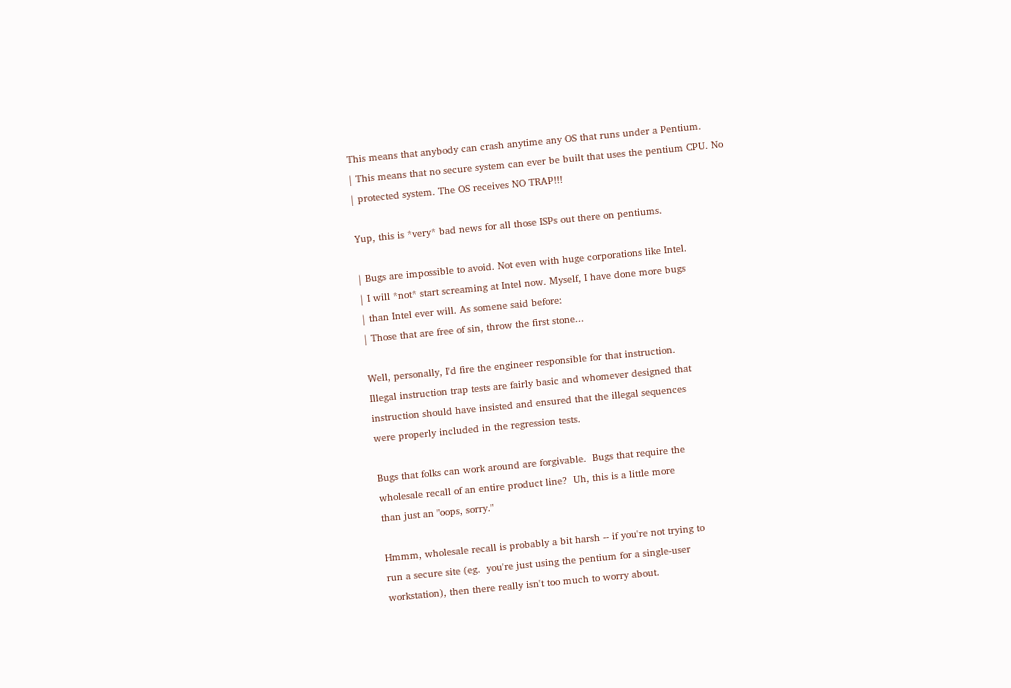This means that anybody can crash anytime any OS that runs under a Pentium.
| This means that no secure system can ever be built that uses the pentium CPU. No
| protected system. The OS receives NO TRAP!!!

Yup, this is *very* bad news for all those ISPs out there on pentiums.

| Bugs are impossible to avoid. Not even with huge corporations like Intel.
| I will *not* start screaming at Intel now. Myself, I have done more bugs
| than Intel ever will. As somene said before:
| Those that are free of sin, throw the first stone...

Well, personally, I'd fire the engineer responsible for that instruction.
Illegal instruction trap tests are fairly basic and whomever designed that
instruction should have insisted and ensured that the illegal sequences
were properly included in the regression tests.

Bugs that folks can work around are forgivable.  Bugs that require the
wholesale recall of an entire product line?  Uh, this is a little more
than just an "oops, sorry."

Hmmm, wholesale recall is probably a bit harsh -- if you're not trying to
run a secure site (eg.  you're just using the pentium for a single-user
workstation), then there really isn't too much to worry about.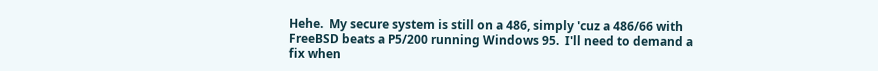Hehe.  My secure system is still on a 486, simply 'cuz a 486/66 with
FreeBSD beats a P5/200 running Windows 95.  I'll need to demand a fix when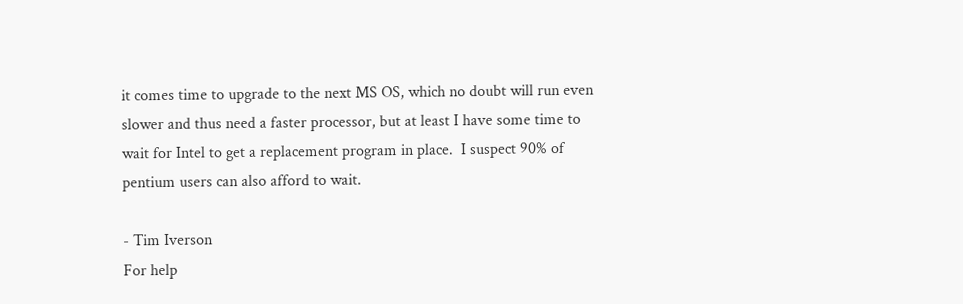it comes time to upgrade to the next MS OS, which no doubt will run even
slower and thus need a faster processor, but at least I have some time to
wait for Intel to get a replacement program in place.  I suspect 90% of
pentium users can also afford to wait.

- Tim Iverson
For help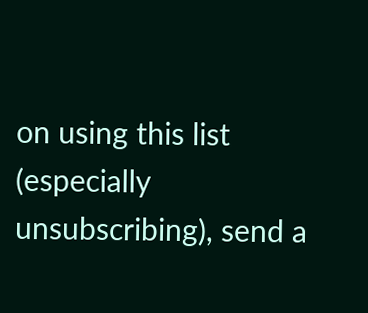on using this list (especially unsubscribing), send a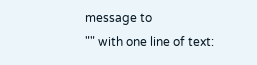message to
"" with one line of text: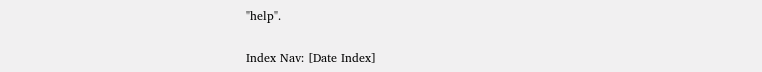"help".

Index Nav: [Date Index]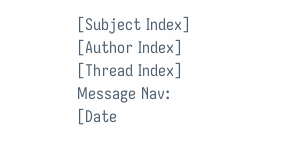[Subject Index] [Author Index] [Thread Index]
Message Nav: [Date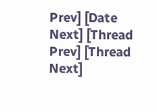Prev] [Date Next] [Thread Prev] [Thread Next]